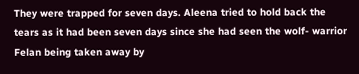They were trapped for seven days. Aleena tried to hold back the tears as it had been seven days since she had seen the wolf- warrior Felan being taken away by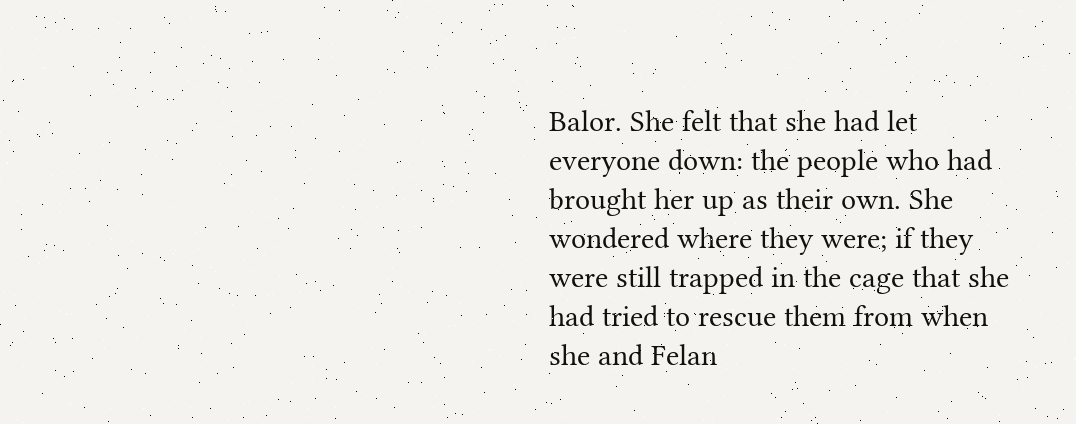Balor. She felt that she had let everyone down: the people who had brought her up as their own. She wondered where they were; if they were still trapped in the cage that she had tried to rescue them from when she and Felan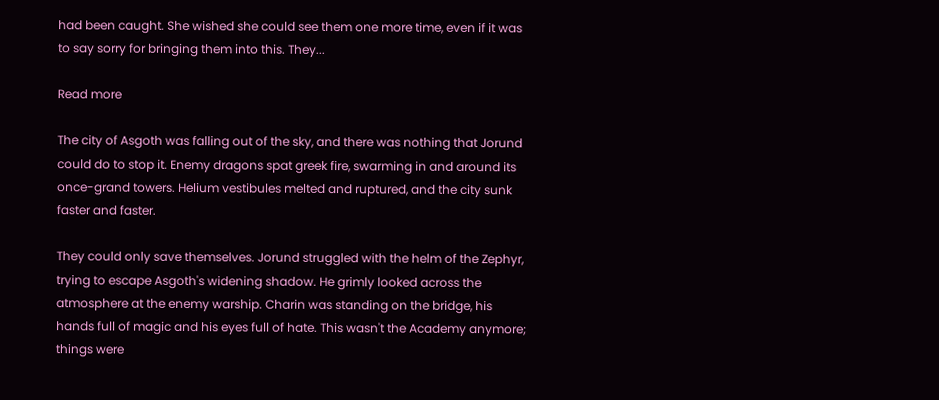had been caught. She wished she could see them one more time, even if it was to say sorry for bringing them into this. They...

Read more

The city of Asgoth was falling out of the sky, and there was nothing that Jorund could do to stop it. Enemy dragons spat greek fire, swarming in and around its once-grand towers. Helium vestibules melted and ruptured, and the city sunk faster and faster.

They could only save themselves. Jorund struggled with the helm of the Zephyr, trying to escape Asgoth's widening shadow. He grimly looked across the atmosphere at the enemy warship. Charin was standing on the bridge, his hands full of magic and his eyes full of hate. This wasn't the Academy anymore; things were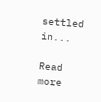settled in...

Read more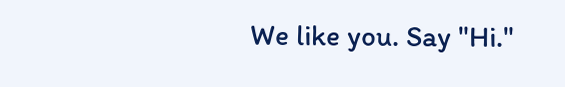We like you. Say "Hi."